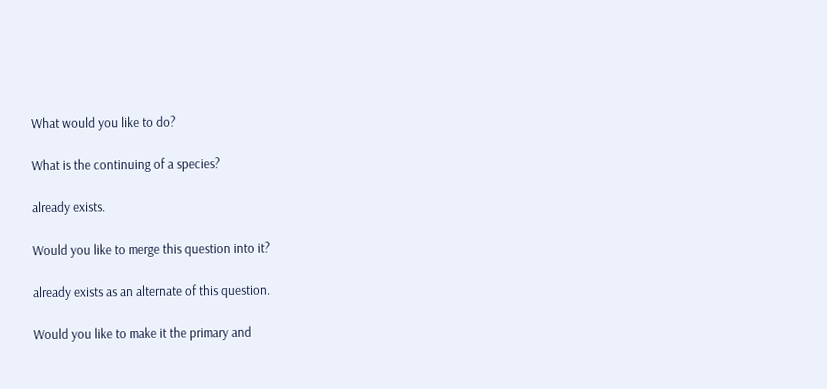What would you like to do?

What is the continuing of a species?

already exists.

Would you like to merge this question into it?

already exists as an alternate of this question.

Would you like to make it the primary and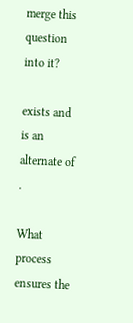merge this question into it?

exists and is an alternate of .

What process ensures the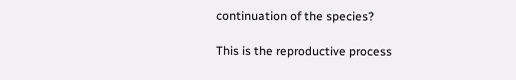continuation of the species?

This is the reproductive process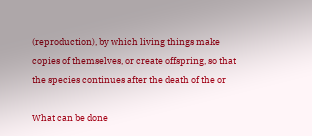(reproduction), by which living things make copies of themselves, or create offspring, so that the species continues after the death of the or

What can be done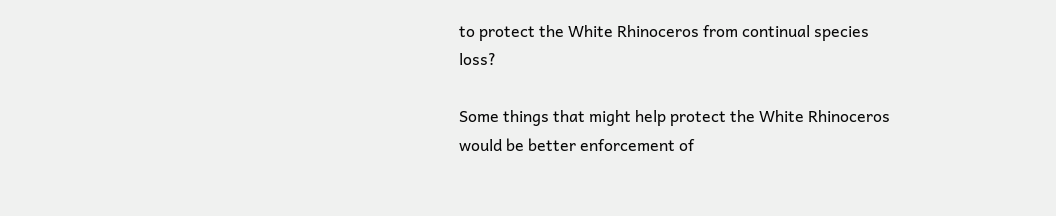to protect the White Rhinoceros from continual species loss?

Some things that might help protect the White Rhinoceros would be better enforcement of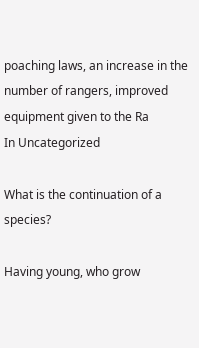poaching laws, an increase in the number of rangers, improved equipment given to the Ra
In Uncategorized

What is the continuation of a species?

Having young, who grow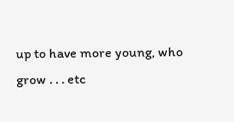up to have more young, who grow . . . etc